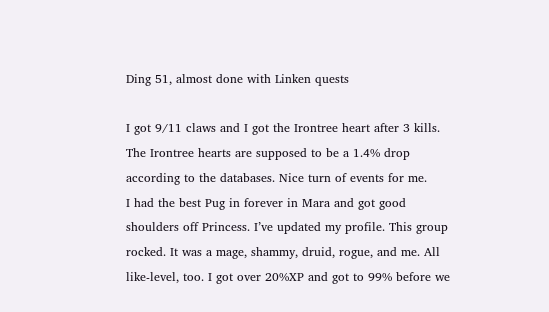Ding 51, almost done with Linken quests

I got 9/11 claws and I got the Irontree heart after 3 kills. The Irontree hearts are supposed to be a 1.4% drop according to the databases. Nice turn of events for me.
I had the best Pug in forever in Mara and got good shoulders off Princess. I’ve updated my profile. This group rocked. It was a mage, shammy, druid, rogue, and me. All like-level, too. I got over 20%XP and got to 99% before we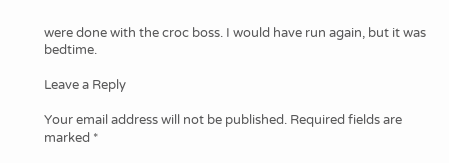were done with the croc boss. I would have run again, but it was bedtime.

Leave a Reply

Your email address will not be published. Required fields are marked *